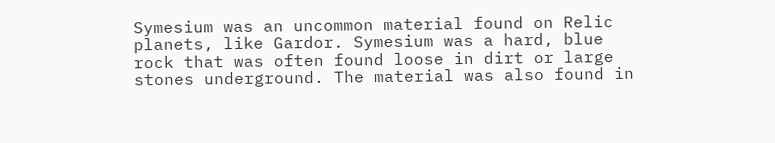Symesium was an uncommon material found on Relic planets, like Gardor. Symesium was a hard, blue rock that was often found loose in dirt or large stones underground. The material was also found in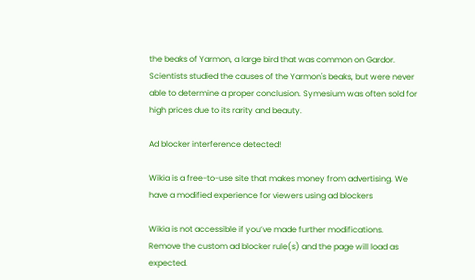the beaks of Yarmon, a large bird that was common on Gardor. Scientists studied the causes of the Yarmon's beaks, but were never able to determine a proper conclusion. Symesium was often sold for high prices due to its rarity and beauty.

Ad blocker interference detected!

Wikia is a free-to-use site that makes money from advertising. We have a modified experience for viewers using ad blockers

Wikia is not accessible if you’ve made further modifications. Remove the custom ad blocker rule(s) and the page will load as expected.